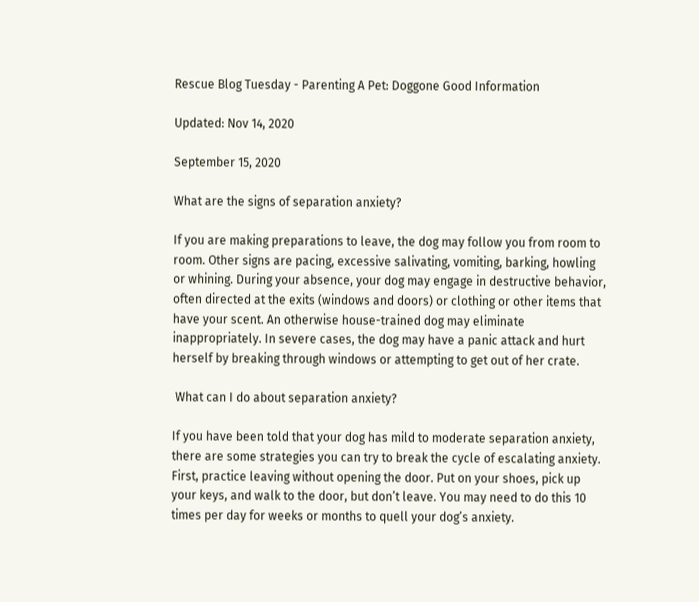Rescue Blog Tuesday - Parenting A Pet: Doggone Good Information

Updated: Nov 14, 2020

September 15, 2020

What are the signs of separation anxiety?

If you are making preparations to leave, the dog may follow you from room to room. Other signs are pacing, excessive salivating, vomiting, barking, howling or whining. During your absence, your dog may engage in destructive behavior, often directed at the exits (windows and doors) or clothing or other items that have your scent. An otherwise house-trained dog may eliminate inappropriately. In severe cases, the dog may have a panic attack and hurt herself by breaking through windows or attempting to get out of her crate.

 What can I do about separation anxiety?

If you have been told that your dog has mild to moderate separation anxiety, there are some strategies you can try to break the cycle of escalating anxiety. First, practice leaving without opening the door. Put on your shoes, pick up your keys, and walk to the door, but don’t leave. You may need to do this 10 times per day for weeks or months to quell your dog’s anxiety.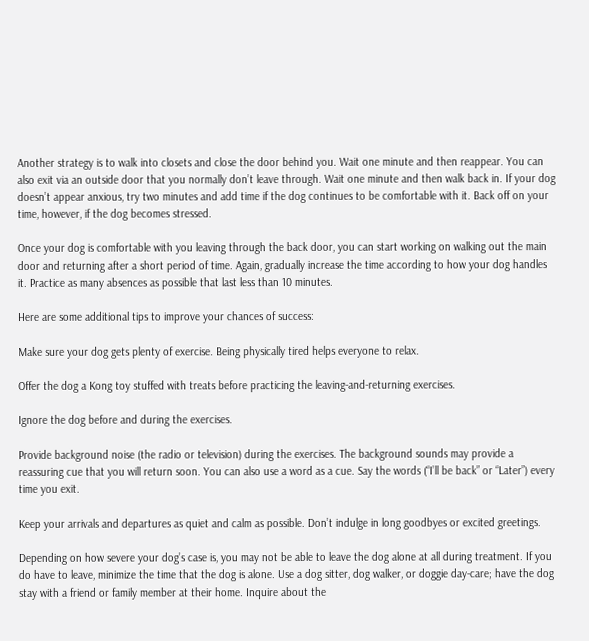Another strategy is to walk into closets and close the door behind you. Wait one minute and then reappear. You can also exit via an outside door that you normally don’t leave through. Wait one minute and then walk back in. If your dog doesn’t appear anxious, try two minutes and add time if the dog continues to be comfortable with it. Back off on your time, however, if the dog becomes stressed.

Once your dog is comfortable with you leaving through the back door, you can start working on walking out the main door and returning after a short period of time. Again, gradually increase the time according to how your dog handles it. Practice as many absences as possible that last less than 10 minutes.

Here are some additional tips to improve your chances of success:

Make sure your dog gets plenty of exercise. Being physically tired helps everyone to relax.

Offer the dog a Kong toy stuffed with treats before practicing the leaving-and-returning exercises.

Ignore the dog before and during the exercises.

Provide background noise (the radio or television) during the exercises. The background sounds may provide a reassuring cue that you will return soon. You can also use a word as a cue. Say the words (“I’ll be back” or “Later”) every time you exit.

Keep your arrivals and departures as quiet and calm as possible. Don’t indulge in long goodbyes or excited greetings.

Depending on how severe your dog’s case is, you may not be able to leave the dog alone at all during treatment. If you do have to leave, minimize the time that the dog is alone. Use a dog sitter, dog walker, or doggie day-care; have the dog stay with a friend or family member at their home. Inquire about the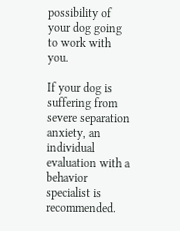possibility of your dog going to work with you.

If your dog is suffering from severe separation anxiety, an individual evaluation with a behavior specialist is recommended.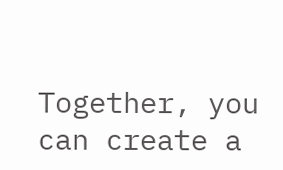Together, you can create a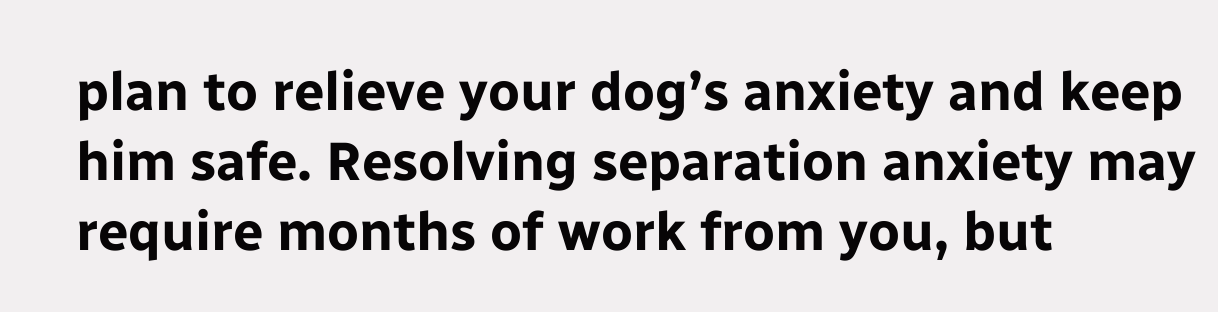plan to relieve your dog’s anxiety and keep him safe. Resolving separation anxiety may require months of work from you, but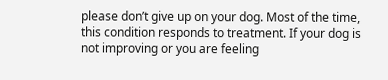please don’t give up on your dog. Most of the time, this condition responds to treatment. If your dog is not improving or you are feeling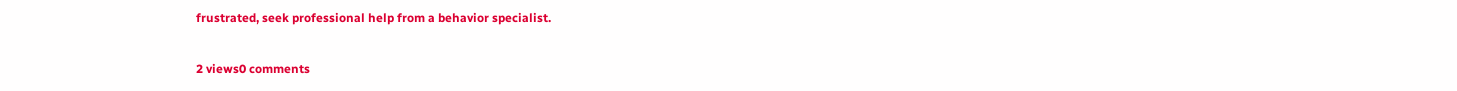frustrated, seek professional help from a behavior specialist.

2 views0 comments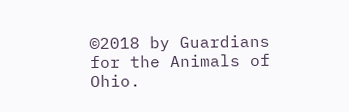©2018 by Guardians for the Animals of Ohio.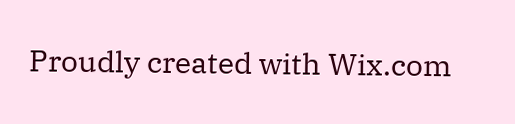Proudly created with Wix.com